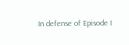In defense of Episode I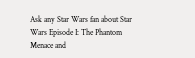Ask any Star Wars fan about Star Wars Episode I: The Phantom Menace and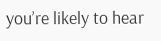you’re likely to hear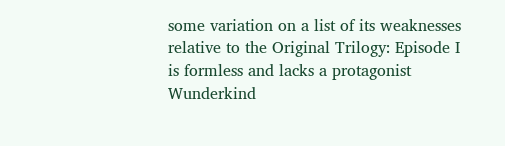some variation on a list of its weaknesses relative to the Original Trilogy: Episode I is formless and lacks a protagonist Wunderkind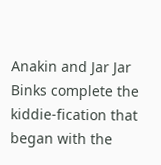Anakin and Jar Jar Binks complete the kiddie-fication that began with the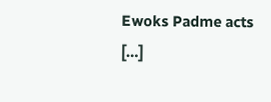Ewoks Padme acts […]